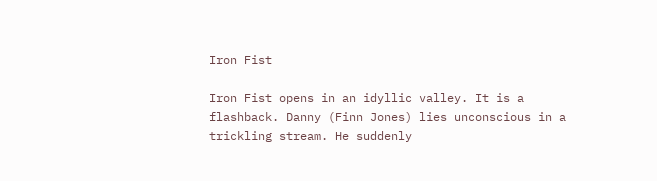Iron Fist

Iron Fist opens in an idyllic valley. It is a flashback. Danny (Finn Jones) lies unconscious in a trickling stream. He suddenly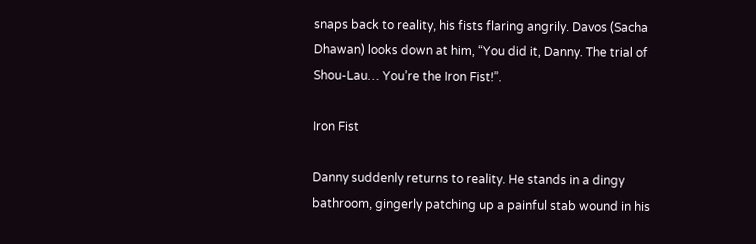snaps back to reality, his fists flaring angrily. Davos (Sacha Dhawan) looks down at him, “You did it, Danny. The trial of Shou-Lau… You’re the Iron Fist!”.

Iron Fist

Danny suddenly returns to reality. He stands in a dingy bathroom, gingerly patching up a painful stab wound in his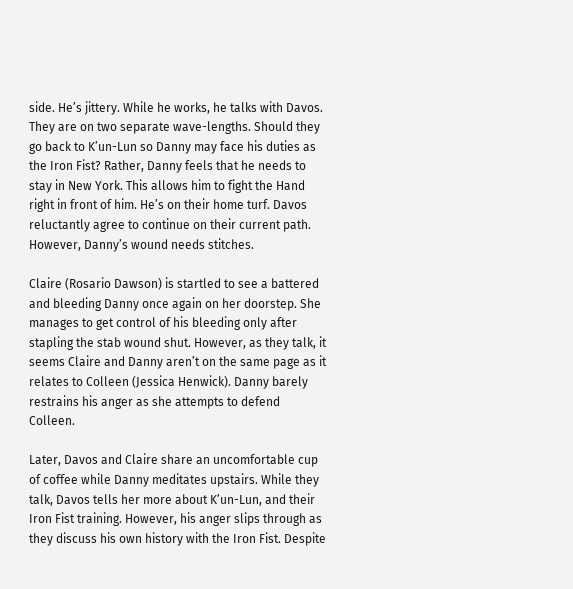side. He’s jittery. While he works, he talks with Davos. They are on two separate wave-lengths. Should they go back to K’un-Lun so Danny may face his duties as the Iron Fist? Rather, Danny feels that he needs to stay in New York. This allows him to fight the Hand right in front of him. He’s on their home turf. Davos reluctantly agree to continue on their current path. However, Danny’s wound needs stitches.

Claire (Rosario Dawson) is startled to see a battered and bleeding Danny once again on her doorstep. She manages to get control of his bleeding only after stapling the stab wound shut. However, as they talk, it seems Claire and Danny aren’t on the same page as it relates to Colleen (Jessica Henwick). Danny barely restrains his anger as she attempts to defend Colleen.

Later, Davos and Claire share an uncomfortable cup of coffee while Danny meditates upstairs. While they talk, Davos tells her more about K’un-Lun, and their Iron Fist training. However, his anger slips through as they discuss his own history with the Iron Fist. Despite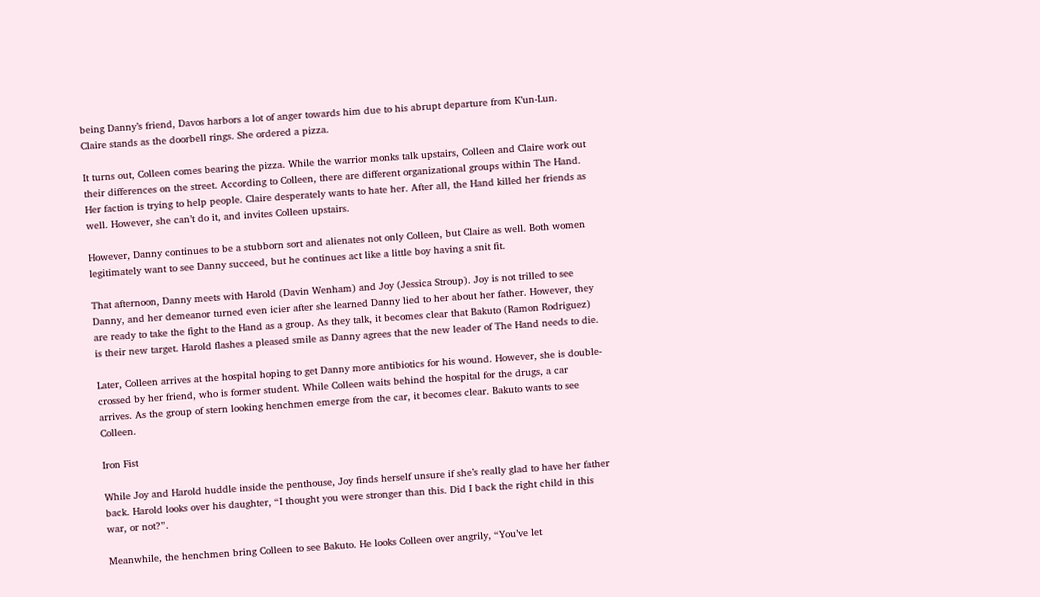being Danny’s friend, Davos harbors a lot of anger towards him due to his abrupt departure from K’un-Lun. Claire stands as the doorbell rings. She ordered a pizza.

It turns out, Colleen comes bearing the pizza. While the warrior monks talk upstairs, Colleen and Claire work out their differences on the street. According to Colleen, there are different organizational groups within The Hand. Her faction is trying to help people. Claire desperately wants to hate her. After all, the Hand killed her friends as well. However, she can’t do it, and invites Colleen upstairs.

However, Danny continues to be a stubborn sort and alienates not only Colleen, but Claire as well. Both women legitimately want to see Danny succeed, but he continues act like a little boy having a snit fit.

That afternoon, Danny meets with Harold (Davin Wenham) and Joy (Jessica Stroup). Joy is not trilled to see Danny, and her demeanor turned even icier after she learned Danny lied to her about her father. However, they are ready to take the fight to the Hand as a group. As they talk, it becomes clear that Bakuto (Ramon Rodriguez) is their new target. Harold flashes a pleased smile as Danny agrees that the new leader of The Hand needs to die.

Later, Colleen arrives at the hospital hoping to get Danny more antibiotics for his wound. However, she is double-crossed by her friend, who is former student. While Colleen waits behind the hospital for the drugs, a car arrives. As the group of stern looking henchmen emerge from the car, it becomes clear. Bakuto wants to see Colleen.

Iron Fist

While Joy and Harold huddle inside the penthouse, Joy finds herself unsure if she’s really glad to have her father back. Harold looks over his daughter, “I thought you were stronger than this. Did I back the right child in this war, or not?”.

Meanwhile, the henchmen bring Colleen to see Bakuto. He looks Colleen over angrily, “You’ve let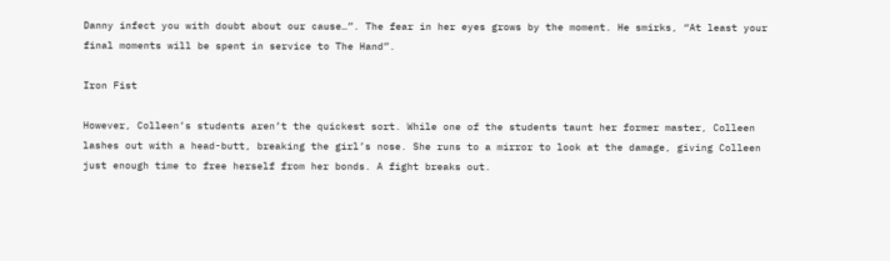Danny infect you with doubt about our cause…”. The fear in her eyes grows by the moment. He smirks, “At least your final moments will be spent in service to The Hand”.

Iron Fist

However, Colleen’s students aren’t the quickest sort. While one of the students taunt her former master, Colleen lashes out with a head-butt, breaking the girl’s nose. She runs to a mirror to look at the damage, giving Colleen just enough time to free herself from her bonds. A fight breaks out.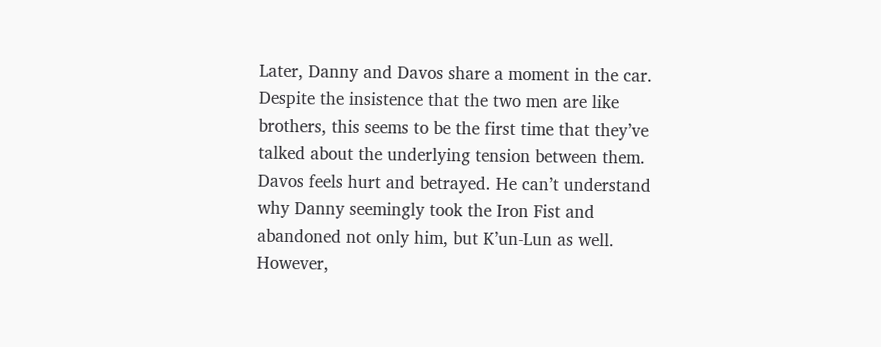Later, Danny and Davos share a moment in the car. Despite the insistence that the two men are like brothers, this seems to be the first time that they’ve talked about the underlying tension between them. Davos feels hurt and betrayed. He can’t understand why Danny seemingly took the Iron Fist and abandoned not only him, but K’un-Lun as well. However,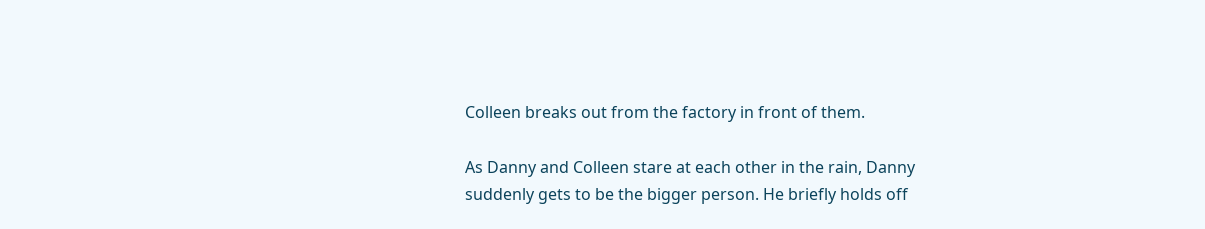Colleen breaks out from the factory in front of them.

As Danny and Colleen stare at each other in the rain, Danny suddenly gets to be the bigger person. He briefly holds off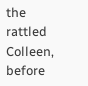the rattled Colleen, before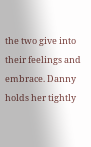the two give into their feelings and embrace. Danny holds her tightly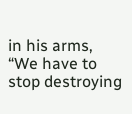in his arms, “We have to stop destroying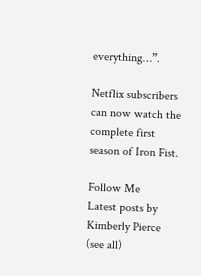everything…”.

Netflix subscribers can now watch the complete first season of Iron Fist.

Follow Me
Latest posts by Kimberly Pierce (see all)